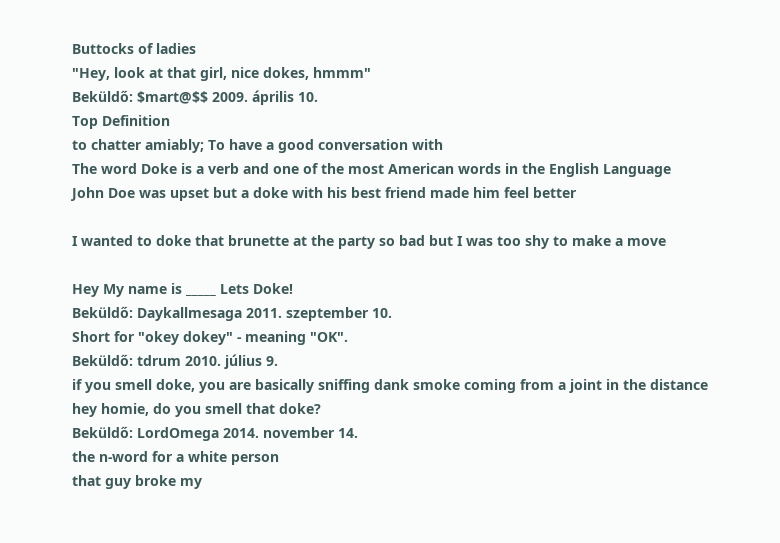Buttocks of ladies
"Hey, look at that girl, nice dokes, hmmm"
Beküldő: $mart@$$ 2009. április 10.
Top Definition
to chatter amiably; To have a good conversation with
The word Doke is a verb and one of the most American words in the English Language
John Doe was upset but a doke with his best friend made him feel better

I wanted to doke that brunette at the party so bad but I was too shy to make a move

Hey My name is _____ Lets Doke!
Beküldő: Daykallmesaga 2011. szeptember 10.
Short for "okey dokey" - meaning "OK".
Beküldő: tdrum 2010. július 9.
if you smell doke, you are basically sniffing dank smoke coming from a joint in the distance
hey homie, do you smell that doke?
Beküldő: LordOmega 2014. november 14.
the n-word for a white person
that guy broke my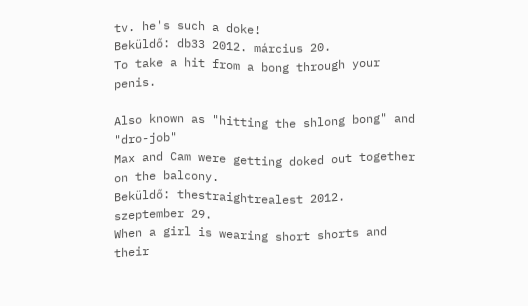tv. he's such a doke!
Beküldő: db33 2012. március 20.
To take a hit from a bong through your penis.

Also known as "hitting the shlong bong" and "dro-job"
Max and Cam were getting doked out together on the balcony.
Beküldő: thestraightrealest 2012. szeptember 29.
When a girl is wearing short shorts and their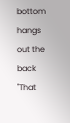bottom hangs out the back
"That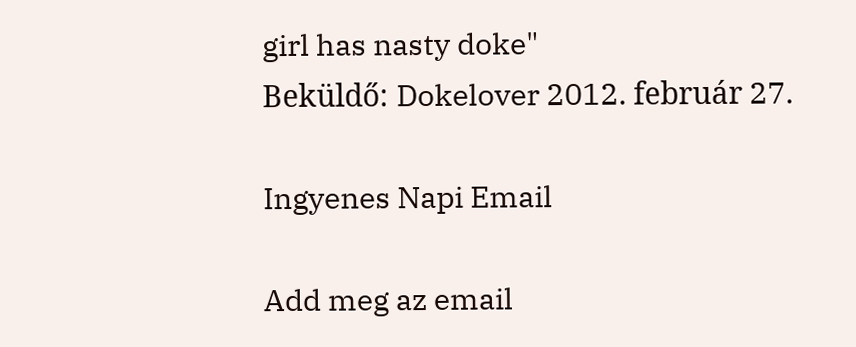girl has nasty doke"
Beküldő: Dokelover 2012. február 27.

Ingyenes Napi Email

Add meg az email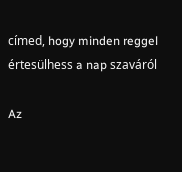címed, hogy minden reggel értesülhess a nap szaváról

Az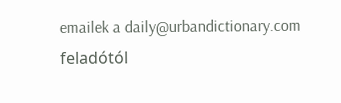emailek a daily@urbandictionary.com feladótól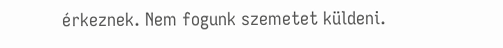érkeznek. Nem fogunk szemetet küldeni.